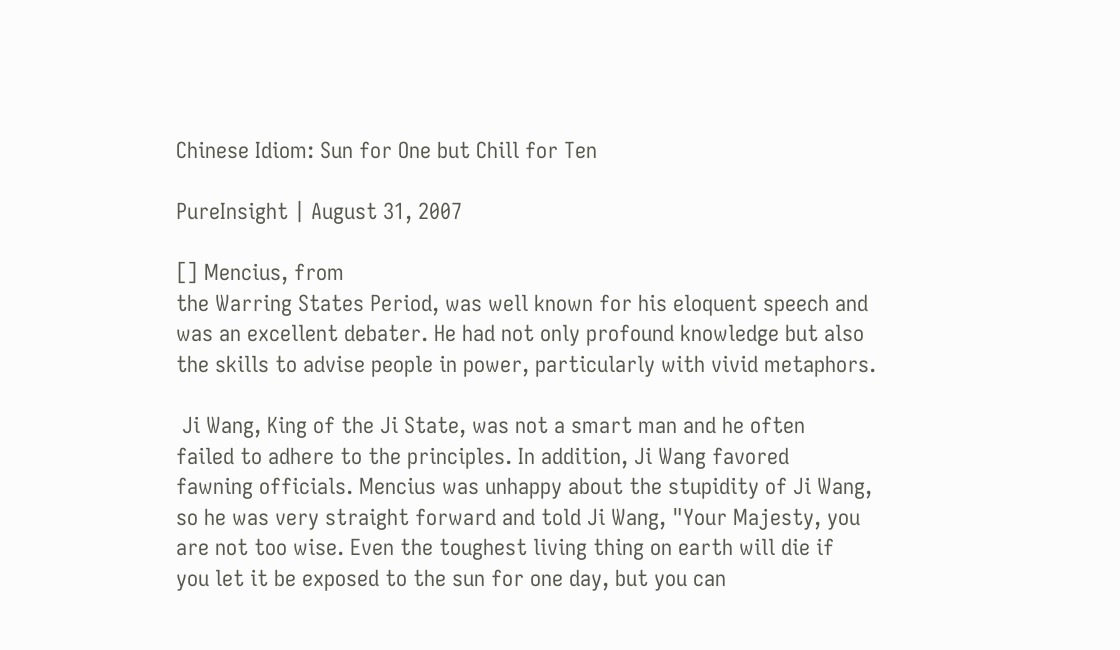Chinese Idiom: Sun for One but Chill for Ten

PureInsight | August 31, 2007

[] Mencius, from
the Warring States Period, was well known for his eloquent speech and
was an excellent debater. He had not only profound knowledge but also
the skills to advise people in power, particularly with vivid metaphors.

 Ji Wang, King of the Ji State, was not a smart man and he often
failed to adhere to the principles. In addition, Ji Wang favored
fawning officials. Mencius was unhappy about the stupidity of Ji Wang,
so he was very straight forward and told Ji Wang, "Your Majesty, you
are not too wise. Even the toughest living thing on earth will die if
you let it be exposed to the sun for one day, but you can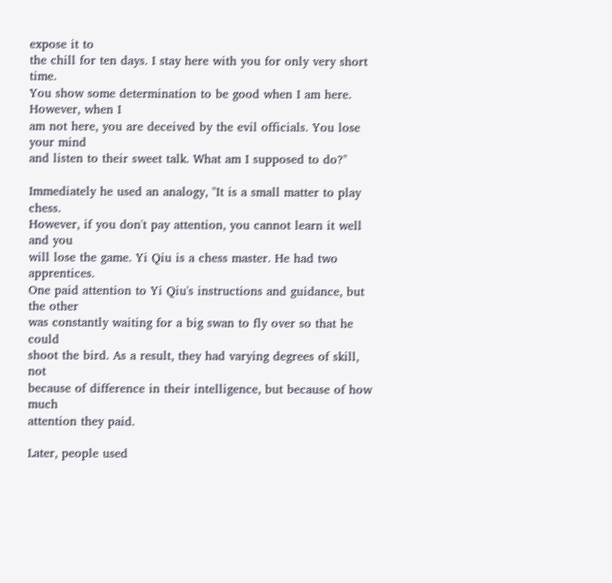expose it to
the chill for ten days. I stay here with you for only very short time.
You show some determination to be good when I am here. However, when I
am not here, you are deceived by the evil officials. You lose your mind
and listen to their sweet talk. What am I supposed to do?"

Immediately he used an analogy, "It is a small matter to play chess.
However, if you don't pay attention, you cannot learn it well and you
will lose the game. Yi Qiu is a chess master. He had two apprentices.
One paid attention to Yi Qiu's instructions and guidance, but the other
was constantly waiting for a big swan to fly over so that he could
shoot the bird. As a result, they had varying degrees of skill, not
because of difference in their intelligence, but because of how much
attention they paid.

Later, people used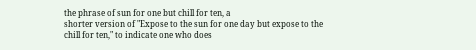the phrase of sun for one but chill for ten, a
shorter version of "Expose to the sun for one day but expose to the
chill for ten," to indicate one who does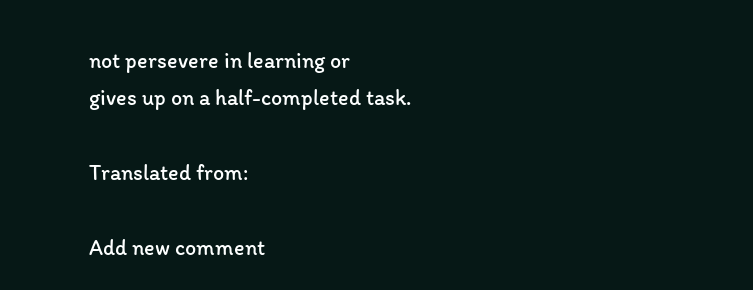not persevere in learning or
gives up on a half-completed task.

Translated from:

Add new comment